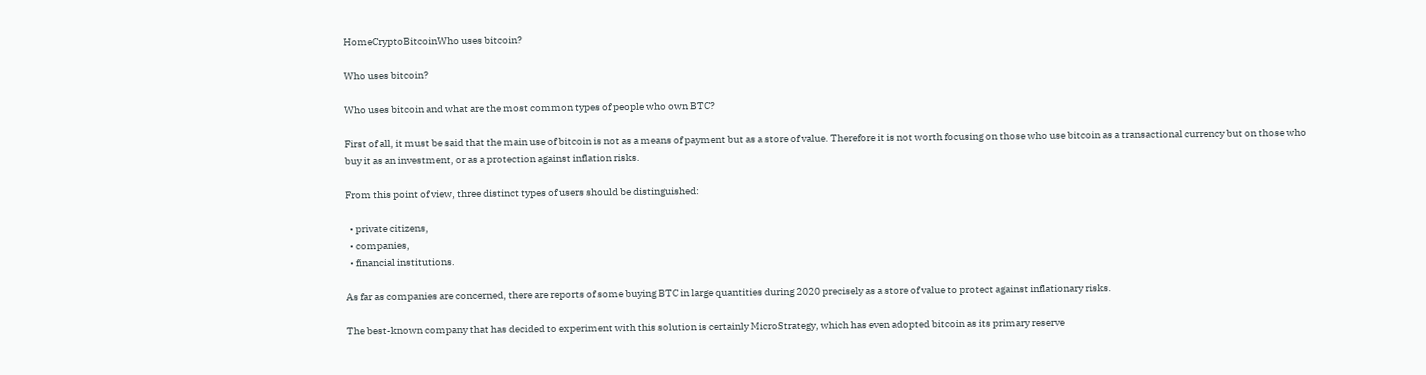HomeCryptoBitcoinWho uses bitcoin?

Who uses bitcoin?

Who uses bitcoin and what are the most common types of people who own BTC?

First of all, it must be said that the main use of bitcoin is not as a means of payment but as a store of value. Therefore it is not worth focusing on those who use bitcoin as a transactional currency but on those who buy it as an investment, or as a protection against inflation risks.

From this point of view, three distinct types of users should be distinguished:

  • private citizens,
  • companies,
  • financial institutions.

As far as companies are concerned, there are reports of some buying BTC in large quantities during 2020 precisely as a store of value to protect against inflationary risks.

The best-known company that has decided to experiment with this solution is certainly MicroStrategy, which has even adopted bitcoin as its primary reserve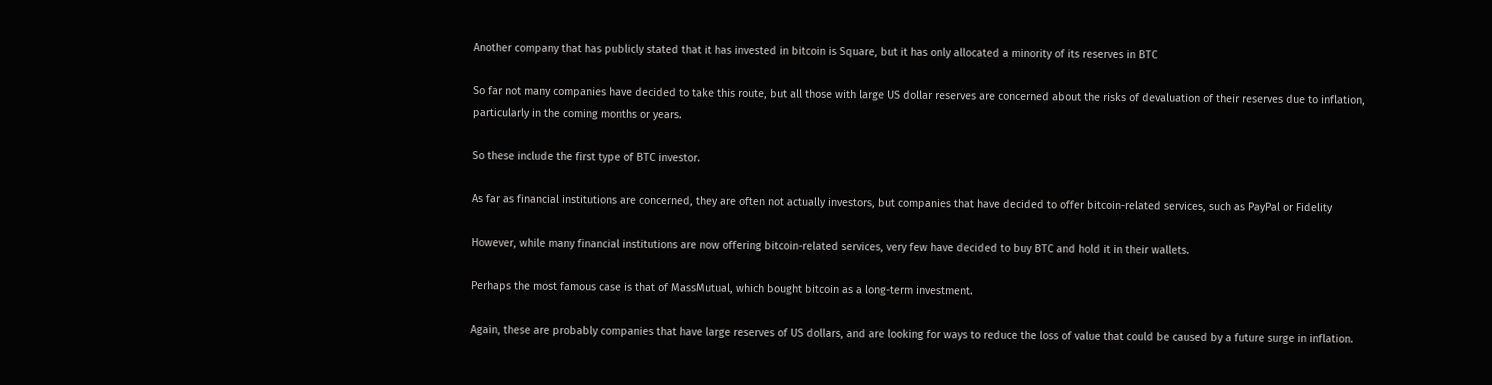Another company that has publicly stated that it has invested in bitcoin is Square, but it has only allocated a minority of its reserves in BTC

So far not many companies have decided to take this route, but all those with large US dollar reserves are concerned about the risks of devaluation of their reserves due to inflation, particularly in the coming months or years.

So these include the first type of BTC investor.

As far as financial institutions are concerned, they are often not actually investors, but companies that have decided to offer bitcoin-related services, such as PayPal or Fidelity

However, while many financial institutions are now offering bitcoin-related services, very few have decided to buy BTC and hold it in their wallets.

Perhaps the most famous case is that of MassMutual, which bought bitcoin as a long-term investment.

Again, these are probably companies that have large reserves of US dollars, and are looking for ways to reduce the loss of value that could be caused by a future surge in inflation.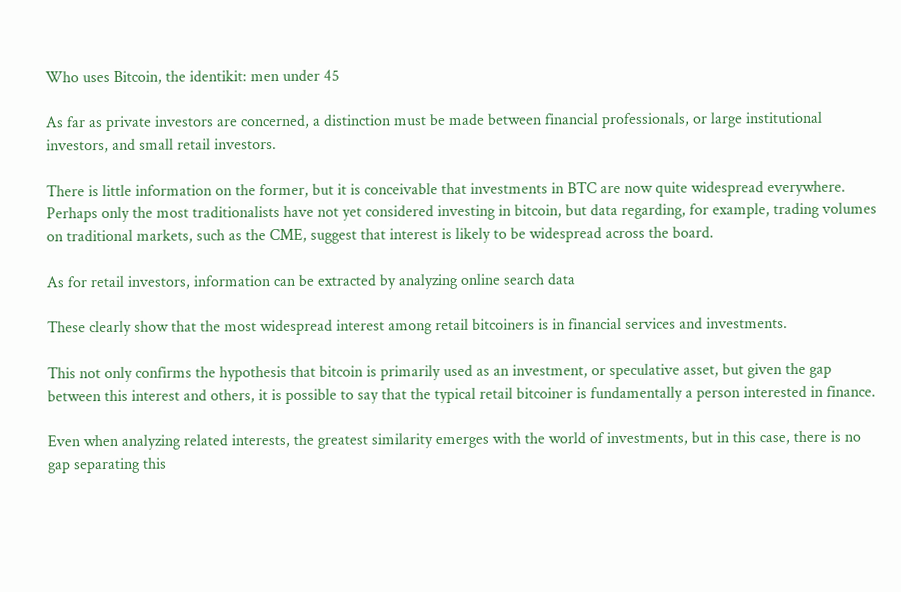Who uses Bitcoin, the identikit: men under 45

As far as private investors are concerned, a distinction must be made between financial professionals, or large institutional investors, and small retail investors.

There is little information on the former, but it is conceivable that investments in BTC are now quite widespread everywhere. Perhaps only the most traditionalists have not yet considered investing in bitcoin, but data regarding, for example, trading volumes on traditional markets, such as the CME, suggest that interest is likely to be widespread across the board.

As for retail investors, information can be extracted by analyzing online search data

These clearly show that the most widespread interest among retail bitcoiners is in financial services and investments.

This not only confirms the hypothesis that bitcoin is primarily used as an investment, or speculative asset, but given the gap between this interest and others, it is possible to say that the typical retail bitcoiner is fundamentally a person interested in finance.

Even when analyzing related interests, the greatest similarity emerges with the world of investments, but in this case, there is no gap separating this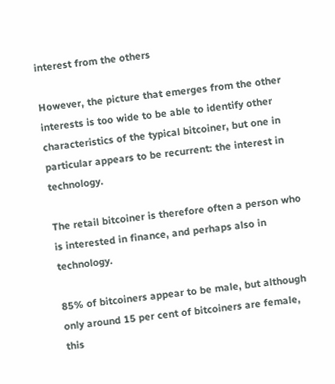interest from the others

However, the picture that emerges from the other interests is too wide to be able to identify other characteristics of the typical bitcoiner, but one in particular appears to be recurrent: the interest in technology.

The retail bitcoiner is therefore often a person who is interested in finance, and perhaps also in technology.

85% of bitcoiners appear to be male, but although only around 15 per cent of bitcoiners are female, this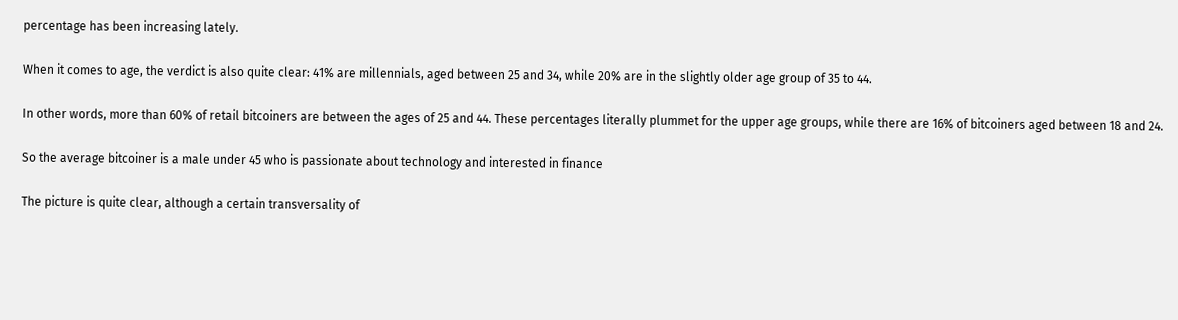percentage has been increasing lately.

When it comes to age, the verdict is also quite clear: 41% are millennials, aged between 25 and 34, while 20% are in the slightly older age group of 35 to 44.

In other words, more than 60% of retail bitcoiners are between the ages of 25 and 44. These percentages literally plummet for the upper age groups, while there are 16% of bitcoiners aged between 18 and 24.

So the average bitcoiner is a male under 45 who is passionate about technology and interested in finance

The picture is quite clear, although a certain transversality of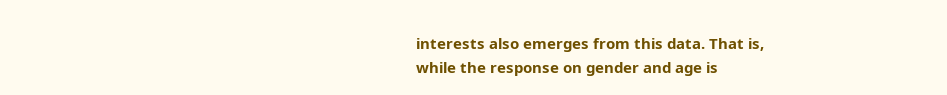interests also emerges from this data. That is, while the response on gender and age is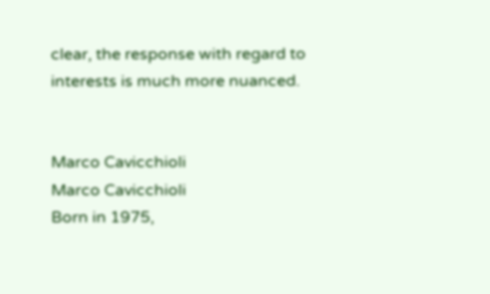clear, the response with regard to interests is much more nuanced.


Marco Cavicchioli
Marco Cavicchioli
Born in 1975,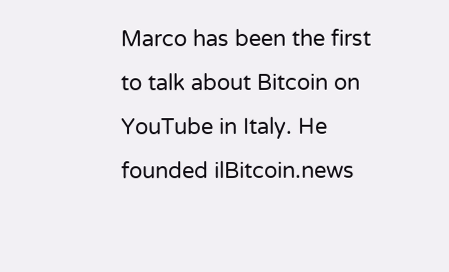Marco has been the first to talk about Bitcoin on YouTube in Italy. He founded ilBitcoin.news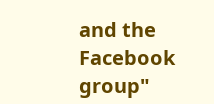and the Facebook group"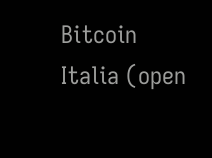Bitcoin Italia (open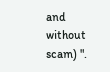and without scam) ".